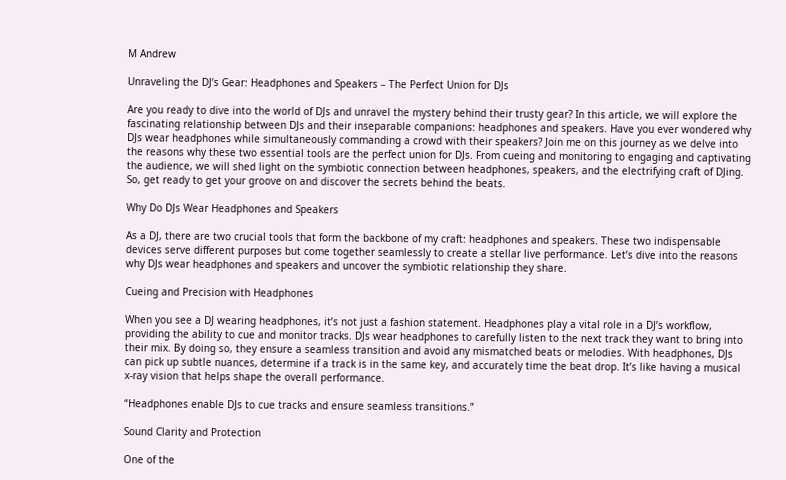M Andrew

Unraveling the DJ’s Gear: Headphones and Speakers – The Perfect Union for DJs

Are you ready to dive into the world of DJs and unravel the mystery behind their trusty gear? In this article, we will explore the fascinating relationship between DJs and their inseparable companions: headphones and speakers. Have you ever wondered why DJs wear headphones while simultaneously commanding a crowd with their speakers? Join me on this journey as we delve into the reasons why these two essential tools are the perfect union for DJs. From cueing and monitoring to engaging and captivating the audience, we will shed light on the symbiotic connection between headphones, speakers, and the electrifying craft of DJing. So, get ready to get your groove on and discover the secrets behind the beats.

Why Do DJs Wear Headphones and Speakers

As a DJ, there are two crucial tools that form the backbone of my craft: headphones and speakers. These two indispensable devices serve different purposes but come together seamlessly to create a stellar live performance. Let’s dive into the reasons why DJs wear headphones and speakers and uncover the symbiotic relationship they share.

Cueing and Precision with Headphones

When you see a DJ wearing headphones, it’s not just a fashion statement. Headphones play a vital role in a DJ’s workflow, providing the ability to cue and monitor tracks. DJs wear headphones to carefully listen to the next track they want to bring into their mix. By doing so, they ensure a seamless transition and avoid any mismatched beats or melodies. With headphones, DJs can pick up subtle nuances, determine if a track is in the same key, and accurately time the beat drop. It’s like having a musical x-ray vision that helps shape the overall performance.

“Headphones enable DJs to cue tracks and ensure seamless transitions.”

Sound Clarity and Protection

One of the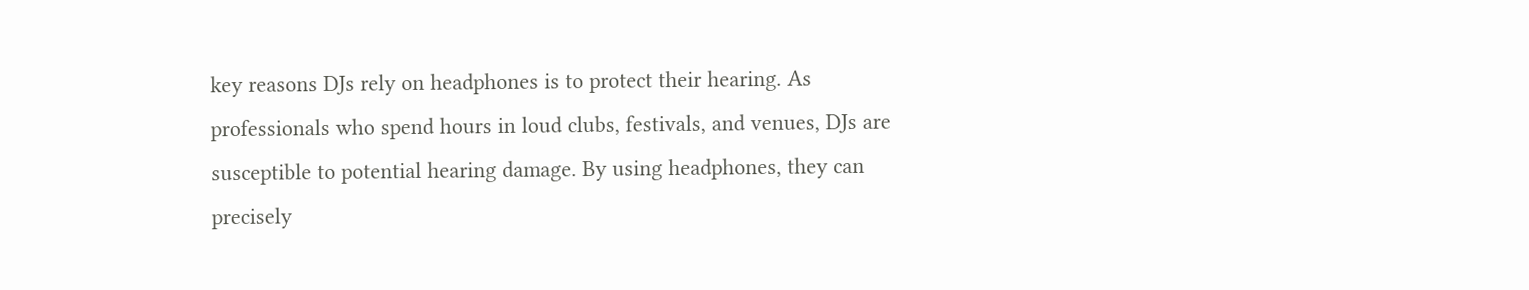key reasons DJs rely on headphones is to protect their hearing. As professionals who spend hours in loud clubs, festivals, and venues, DJs are susceptible to potential hearing damage. By using headphones, they can precisely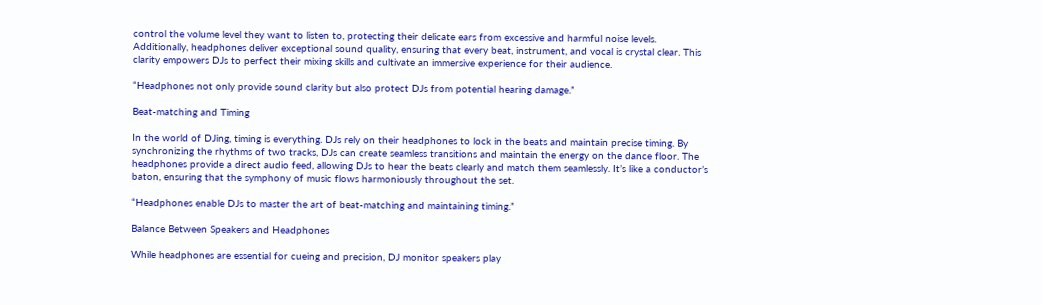control the volume level they want to listen to, protecting their delicate ears from excessive and harmful noise levels. Additionally, headphones deliver exceptional sound quality, ensuring that every beat, instrument, and vocal is crystal clear. This clarity empowers DJs to perfect their mixing skills and cultivate an immersive experience for their audience.

“Headphones not only provide sound clarity but also protect DJs from potential hearing damage.”

Beat-matching and Timing

In the world of DJing, timing is everything. DJs rely on their headphones to lock in the beats and maintain precise timing. By synchronizing the rhythms of two tracks, DJs can create seamless transitions and maintain the energy on the dance floor. The headphones provide a direct audio feed, allowing DJs to hear the beats clearly and match them seamlessly. It’s like a conductor’s baton, ensuring that the symphony of music flows harmoniously throughout the set.

“Headphones enable DJs to master the art of beat-matching and maintaining timing.”

Balance Between Speakers and Headphones

While headphones are essential for cueing and precision, DJ monitor speakers play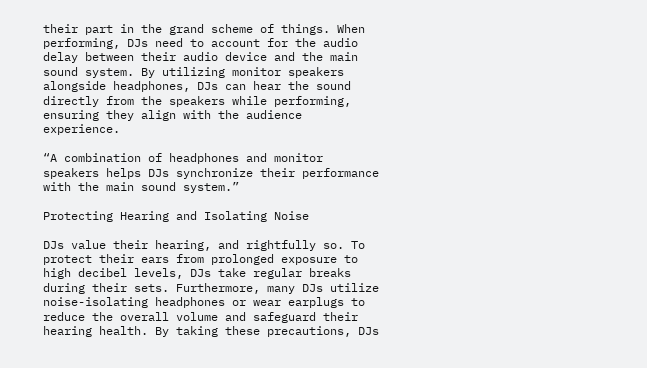their part in the grand scheme of things. When performing, DJs need to account for the audio delay between their audio device and the main sound system. By utilizing monitor speakers alongside headphones, DJs can hear the sound directly from the speakers while performing, ensuring they align with the audience experience.

“A combination of headphones and monitor speakers helps DJs synchronize their performance with the main sound system.”

Protecting Hearing and Isolating Noise

DJs value their hearing, and rightfully so. To protect their ears from prolonged exposure to high decibel levels, DJs take regular breaks during their sets. Furthermore, many DJs utilize noise-isolating headphones or wear earplugs to reduce the overall volume and safeguard their hearing health. By taking these precautions, DJs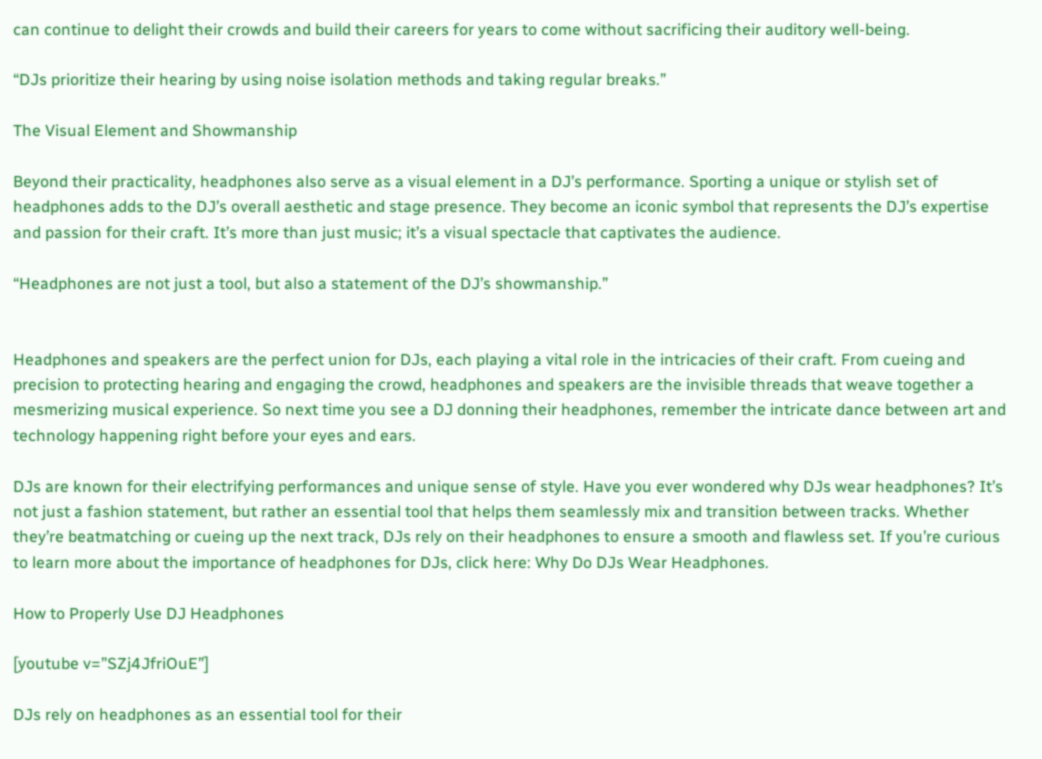can continue to delight their crowds and build their careers for years to come without sacrificing their auditory well-being.

“DJs prioritize their hearing by using noise isolation methods and taking regular breaks.”

The Visual Element and Showmanship

Beyond their practicality, headphones also serve as a visual element in a DJ’s performance. Sporting a unique or stylish set of headphones adds to the DJ’s overall aesthetic and stage presence. They become an iconic symbol that represents the DJ’s expertise and passion for their craft. It’s more than just music; it’s a visual spectacle that captivates the audience.

“Headphones are not just a tool, but also a statement of the DJ’s showmanship.”


Headphones and speakers are the perfect union for DJs, each playing a vital role in the intricacies of their craft. From cueing and precision to protecting hearing and engaging the crowd, headphones and speakers are the invisible threads that weave together a mesmerizing musical experience. So next time you see a DJ donning their headphones, remember the intricate dance between art and technology happening right before your eyes and ears.

DJs are known for their electrifying performances and unique sense of style. Have you ever wondered why DJs wear headphones? It’s not just a fashion statement, but rather an essential tool that helps them seamlessly mix and transition between tracks. Whether they’re beatmatching or cueing up the next track, DJs rely on their headphones to ensure a smooth and flawless set. If you’re curious to learn more about the importance of headphones for DJs, click here: Why Do DJs Wear Headphones.

How to Properly Use DJ Headphones

[youtube v=”SZj4JfriOuE”]

DJs rely on headphones as an essential tool for their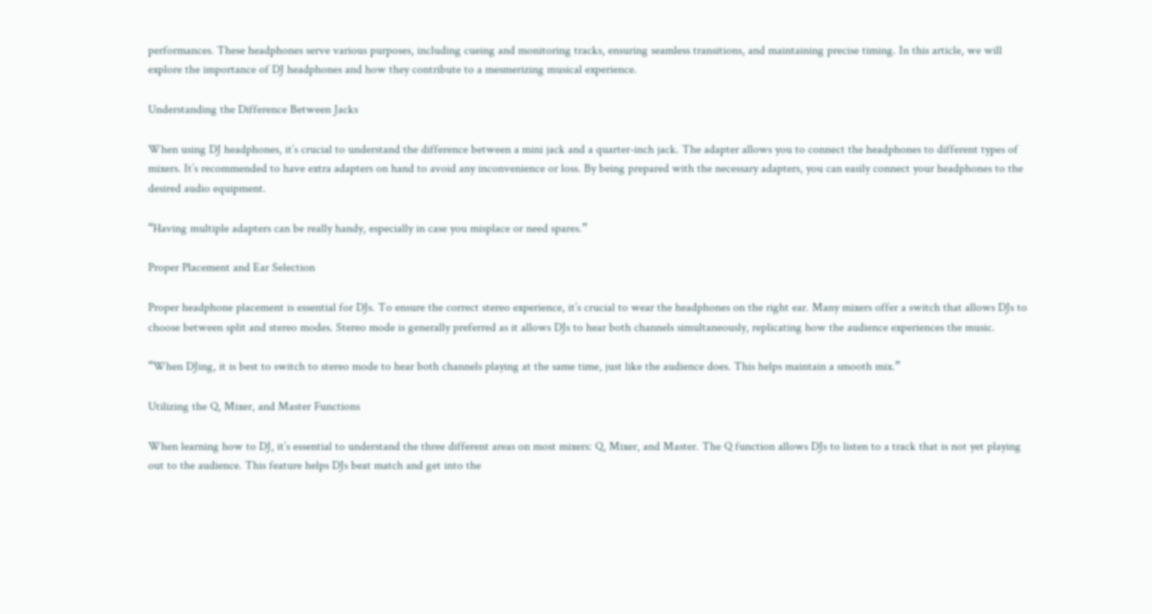performances. These headphones serve various purposes, including cueing and monitoring tracks, ensuring seamless transitions, and maintaining precise timing. In this article, we will explore the importance of DJ headphones and how they contribute to a mesmerizing musical experience.

Understanding the Difference Between Jacks

When using DJ headphones, it’s crucial to understand the difference between a mini jack and a quarter-inch jack. The adapter allows you to connect the headphones to different types of mixers. It’s recommended to have extra adapters on hand to avoid any inconvenience or loss. By being prepared with the necessary adapters, you can easily connect your headphones to the desired audio equipment.

“Having multiple adapters can be really handy, especially in case you misplace or need spares.”

Proper Placement and Ear Selection

Proper headphone placement is essential for DJs. To ensure the correct stereo experience, it’s crucial to wear the headphones on the right ear. Many mixers offer a switch that allows DJs to choose between split and stereo modes. Stereo mode is generally preferred as it allows DJs to hear both channels simultaneously, replicating how the audience experiences the music.

“When DJing, it is best to switch to stereo mode to hear both channels playing at the same time, just like the audience does. This helps maintain a smooth mix.”

Utilizing the Q, Mixer, and Master Functions

When learning how to DJ, it’s essential to understand the three different areas on most mixers: Q, Mixer, and Master. The Q function allows DJs to listen to a track that is not yet playing out to the audience. This feature helps DJs beat match and get into the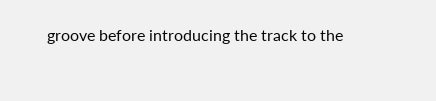groove before introducing the track to the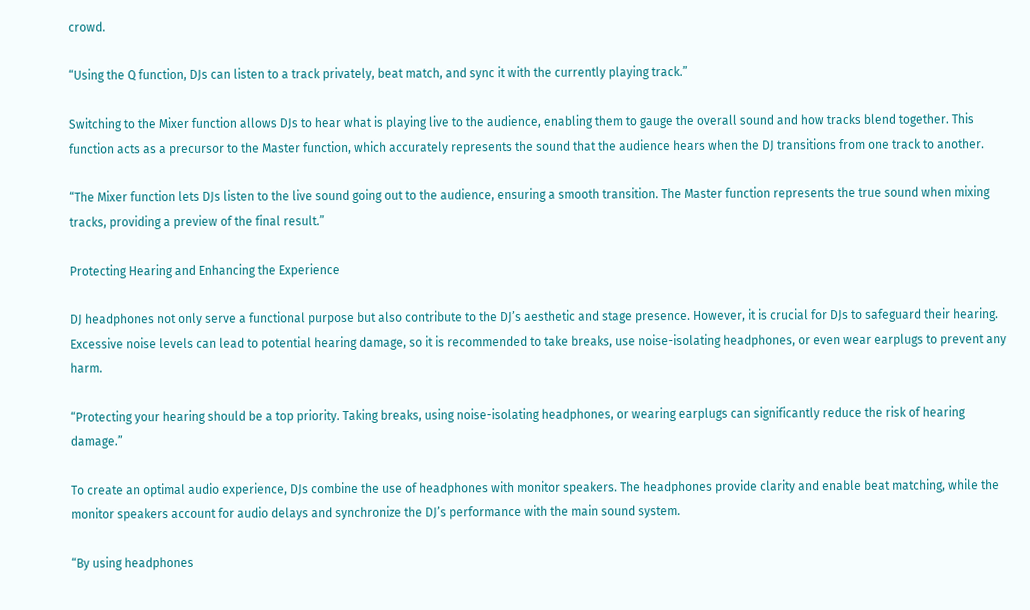crowd.

“Using the Q function, DJs can listen to a track privately, beat match, and sync it with the currently playing track.”

Switching to the Mixer function allows DJs to hear what is playing live to the audience, enabling them to gauge the overall sound and how tracks blend together. This function acts as a precursor to the Master function, which accurately represents the sound that the audience hears when the DJ transitions from one track to another.

“The Mixer function lets DJs listen to the live sound going out to the audience, ensuring a smooth transition. The Master function represents the true sound when mixing tracks, providing a preview of the final result.”

Protecting Hearing and Enhancing the Experience

DJ headphones not only serve a functional purpose but also contribute to the DJ’s aesthetic and stage presence. However, it is crucial for DJs to safeguard their hearing. Excessive noise levels can lead to potential hearing damage, so it is recommended to take breaks, use noise-isolating headphones, or even wear earplugs to prevent any harm.

“Protecting your hearing should be a top priority. Taking breaks, using noise-isolating headphones, or wearing earplugs can significantly reduce the risk of hearing damage.”

To create an optimal audio experience, DJs combine the use of headphones with monitor speakers. The headphones provide clarity and enable beat matching, while the monitor speakers account for audio delays and synchronize the DJ’s performance with the main sound system.

“By using headphones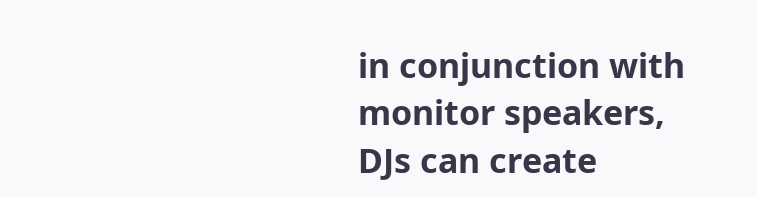in conjunction with monitor speakers, DJs can create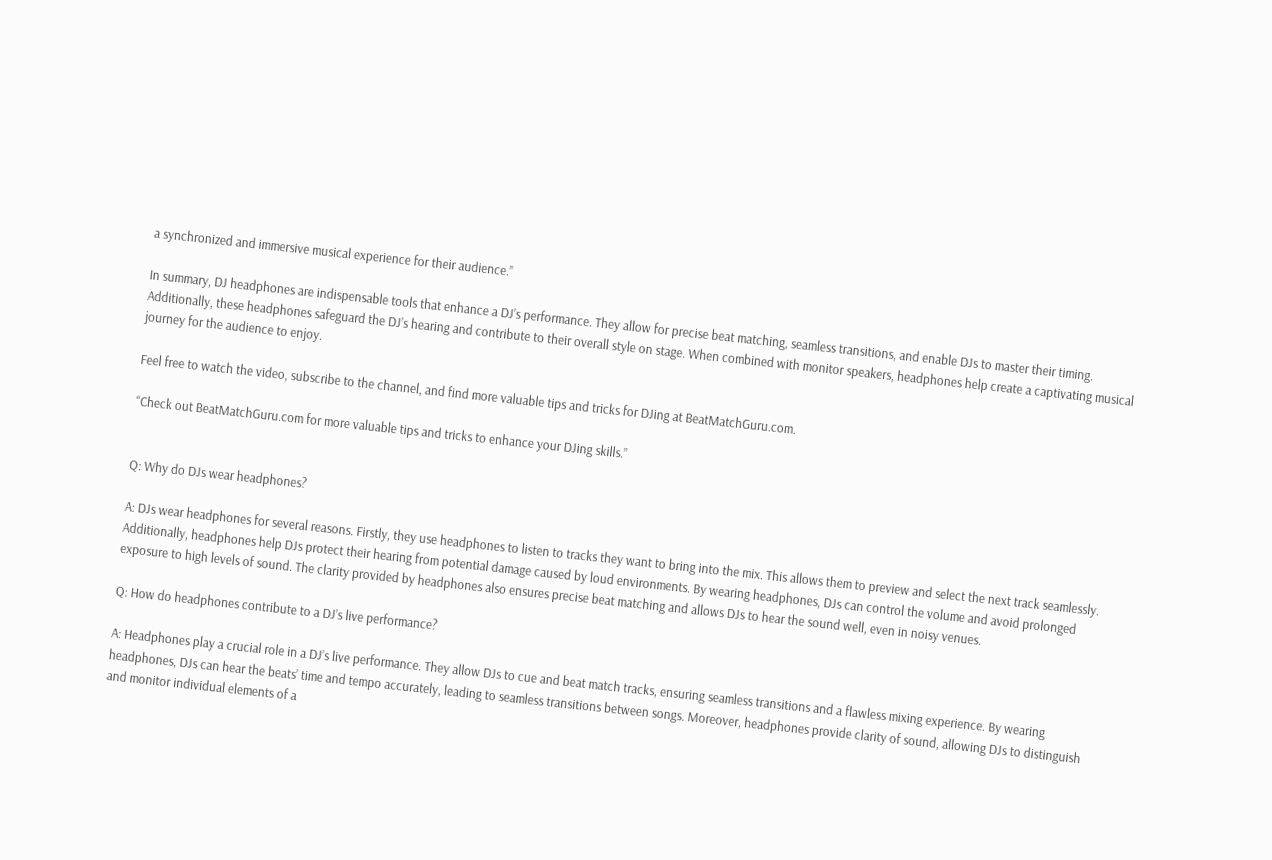a synchronized and immersive musical experience for their audience.”

In summary, DJ headphones are indispensable tools that enhance a DJ’s performance. They allow for precise beat matching, seamless transitions, and enable DJs to master their timing. Additionally, these headphones safeguard the DJ’s hearing and contribute to their overall style on stage. When combined with monitor speakers, headphones help create a captivating musical journey for the audience to enjoy.

Feel free to watch the video, subscribe to the channel, and find more valuable tips and tricks for DJing at BeatMatchGuru.com.

“Check out BeatMatchGuru.com for more valuable tips and tricks to enhance your DJing skills.”


Q: Why do DJs wear headphones?

A: DJs wear headphones for several reasons. Firstly, they use headphones to listen to tracks they want to bring into the mix. This allows them to preview and select the next track seamlessly. Additionally, headphones help DJs protect their hearing from potential damage caused by loud environments. By wearing headphones, DJs can control the volume and avoid prolonged exposure to high levels of sound. The clarity provided by headphones also ensures precise beat matching and allows DJs to hear the sound well, even in noisy venues.

Q: How do headphones contribute to a DJ’s live performance?

A: Headphones play a crucial role in a DJ’s live performance. They allow DJs to cue and beat match tracks, ensuring seamless transitions and a flawless mixing experience. By wearing headphones, DJs can hear the beats’ time and tempo accurately, leading to seamless transitions between songs. Moreover, headphones provide clarity of sound, allowing DJs to distinguish and monitor individual elements of a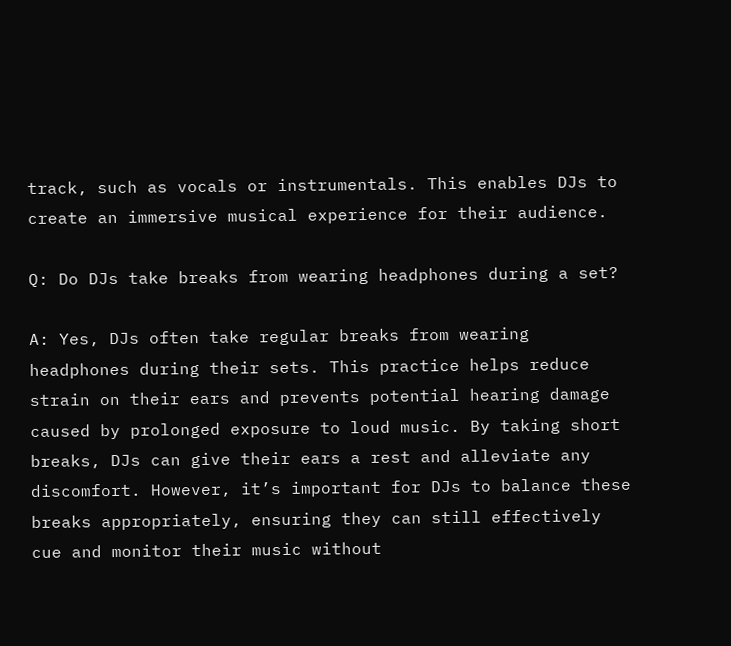track, such as vocals or instrumentals. This enables DJs to create an immersive musical experience for their audience.

Q: Do DJs take breaks from wearing headphones during a set?

A: Yes, DJs often take regular breaks from wearing headphones during their sets. This practice helps reduce strain on their ears and prevents potential hearing damage caused by prolonged exposure to loud music. By taking short breaks, DJs can give their ears a rest and alleviate any discomfort. However, it’s important for DJs to balance these breaks appropriately, ensuring they can still effectively cue and monitor their music without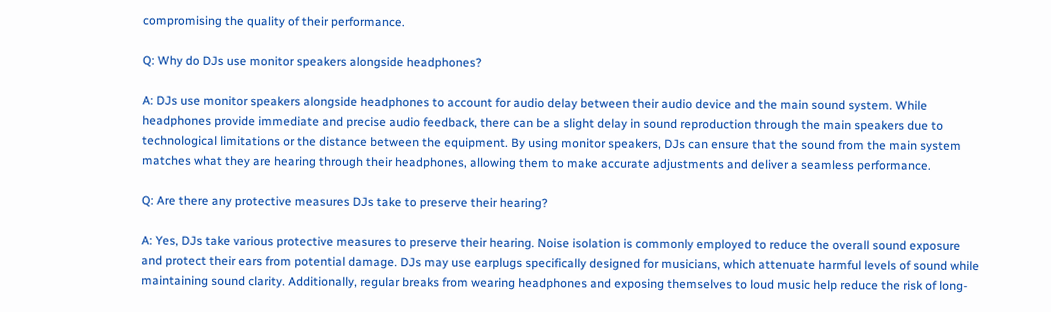compromising the quality of their performance.

Q: Why do DJs use monitor speakers alongside headphones?

A: DJs use monitor speakers alongside headphones to account for audio delay between their audio device and the main sound system. While headphones provide immediate and precise audio feedback, there can be a slight delay in sound reproduction through the main speakers due to technological limitations or the distance between the equipment. By using monitor speakers, DJs can ensure that the sound from the main system matches what they are hearing through their headphones, allowing them to make accurate adjustments and deliver a seamless performance.

Q: Are there any protective measures DJs take to preserve their hearing?

A: Yes, DJs take various protective measures to preserve their hearing. Noise isolation is commonly employed to reduce the overall sound exposure and protect their ears from potential damage. DJs may use earplugs specifically designed for musicians, which attenuate harmful levels of sound while maintaining sound clarity. Additionally, regular breaks from wearing headphones and exposing themselves to loud music help reduce the risk of long-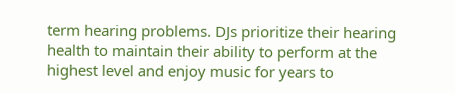term hearing problems. DJs prioritize their hearing health to maintain their ability to perform at the highest level and enjoy music for years to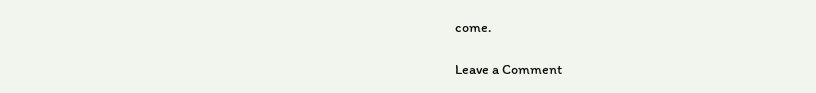come.

Leave a Comment